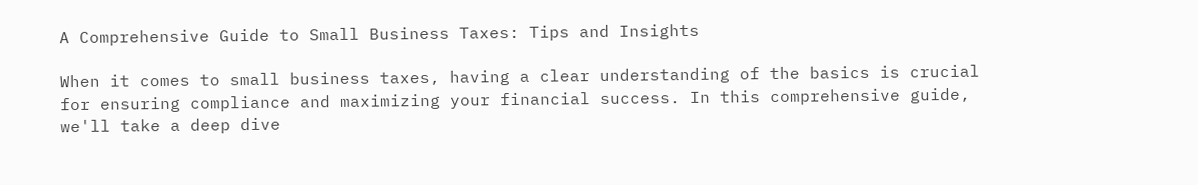A Comprehensive Guide to Small Business Taxes: Tips and Insights

When it comes to small business taxes, having a clear understanding of the basics is crucial for ensuring compliance and maximizing your financial success. In this comprehensive guide, we'll take a deep dive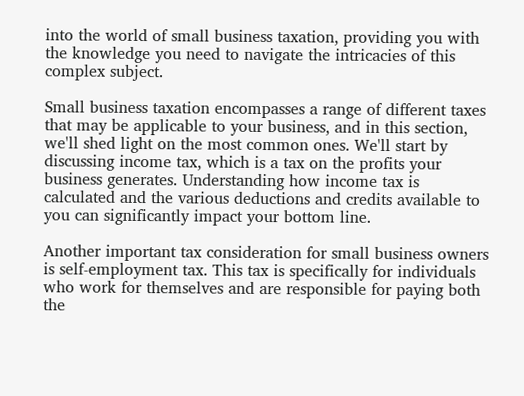into the world of small business taxation, providing you with the knowledge you need to navigate the intricacies of this complex subject.

Small business taxation encompasses a range of different taxes that may be applicable to your business, and in this section, we'll shed light on the most common ones. We'll start by discussing income tax, which is a tax on the profits your business generates. Understanding how income tax is calculated and the various deductions and credits available to you can significantly impact your bottom line.

Another important tax consideration for small business owners is self-employment tax. This tax is specifically for individuals who work for themselves and are responsible for paying both the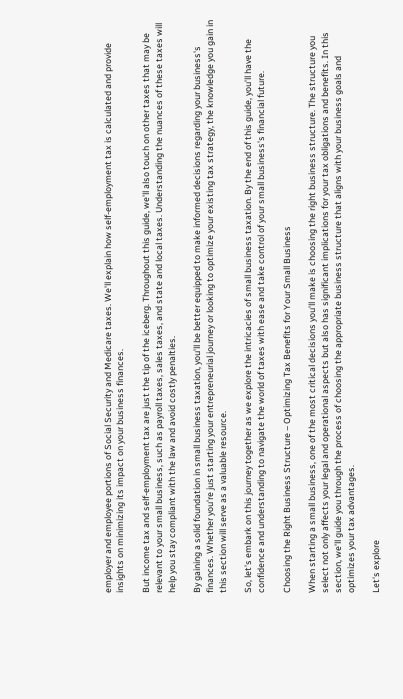employer and employee portions of Social Security and Medicare taxes. We'll explain how self-employment tax is calculated and provide insights on minimizing its impact on your business finances.

But income tax and self-employment tax are just the tip of the iceberg. Throughout this guide, we'll also touch on other taxes that may be relevant to your small business, such as payroll taxes, sales taxes, and state and local taxes. Understanding the nuances of these taxes will help you stay compliant with the law and avoid costly penalties.

By gaining a solid foundation in small business taxation, you'll be better equipped to make informed decisions regarding your business's finances. Whether you're just starting your entrepreneurial journey or looking to optimize your existing tax strategy, the knowledge you gain in this section will serve as a valuable resource.

So, let's embark on this journey together as we explore the intricacies of small business taxation. By the end of this guide, you'll have the confidence and understanding to navigate the world of taxes with ease and take control of your small business's financial future.

Choosing the Right Business Structure – Optimizing Tax Benefits for Your Small Business

When starting a small business, one of the most critical decisions you'll make is choosing the right business structure. The structure you select not only affects your legal and operational aspects but also has significant implications for your tax obligations and benefits. In this section, we'll guide you through the process of choosing the appropriate business structure that aligns with your business goals and optimizes your tax advantages.

Let's explore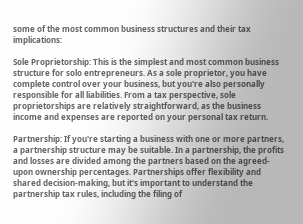some of the most common business structures and their tax implications:

Sole Proprietorship: This is the simplest and most common business structure for solo entrepreneurs. As a sole proprietor, you have complete control over your business, but you're also personally responsible for all liabilities. From a tax perspective, sole proprietorships are relatively straightforward, as the business income and expenses are reported on your personal tax return.

Partnership: If you're starting a business with one or more partners, a partnership structure may be suitable. In a partnership, the profits and losses are divided among the partners based on the agreed-upon ownership percentages. Partnerships offer flexibility and shared decision-making, but it's important to understand the partnership tax rules, including the filing of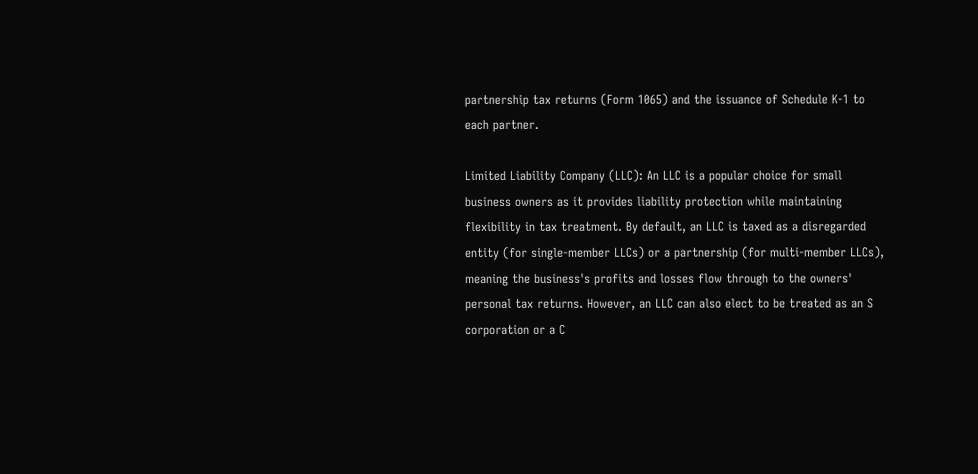partnership tax returns (Form 1065) and the issuance of Schedule K-1 to each partner.

Limited Liability Company (LLC): An LLC is a popular choice for small business owners as it provides liability protection while maintaining flexibility in tax treatment. By default, an LLC is taxed as a disregarded entity (for single-member LLCs) or a partnership (for multi-member LLCs), meaning the business's profits and losses flow through to the owners' personal tax returns. However, an LLC can also elect to be treated as an S corporation or a C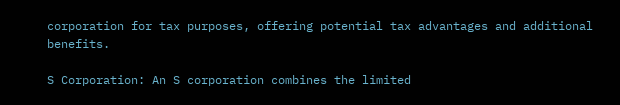corporation for tax purposes, offering potential tax advantages and additional benefits.

S Corporation: An S corporation combines the limited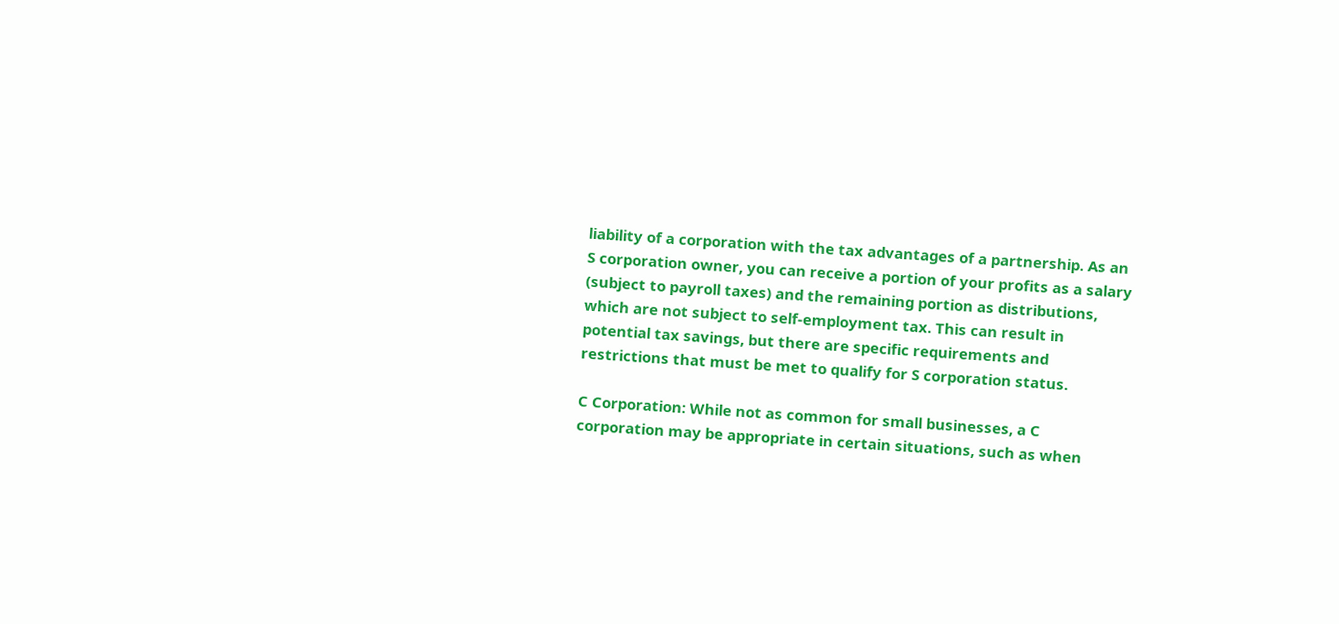liability of a corporation with the tax advantages of a partnership. As an S corporation owner, you can receive a portion of your profits as a salary (subject to payroll taxes) and the remaining portion as distributions, which are not subject to self-employment tax. This can result in potential tax savings, but there are specific requirements and restrictions that must be met to qualify for S corporation status.

C Corporation: While not as common for small businesses, a C corporation may be appropriate in certain situations, such as when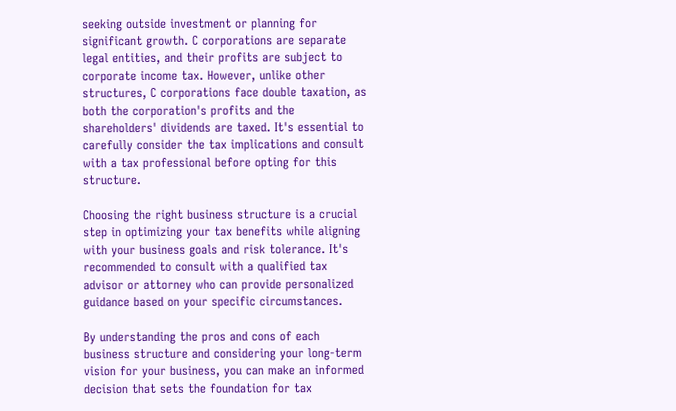seeking outside investment or planning for significant growth. C corporations are separate legal entities, and their profits are subject to corporate income tax. However, unlike other structures, C corporations face double taxation, as both the corporation's profits and the shareholders' dividends are taxed. It's essential to carefully consider the tax implications and consult with a tax professional before opting for this structure.

Choosing the right business structure is a crucial step in optimizing your tax benefits while aligning with your business goals and risk tolerance. It's recommended to consult with a qualified tax advisor or attorney who can provide personalized guidance based on your specific circumstances.

By understanding the pros and cons of each business structure and considering your long-term vision for your business, you can make an informed decision that sets the foundation for tax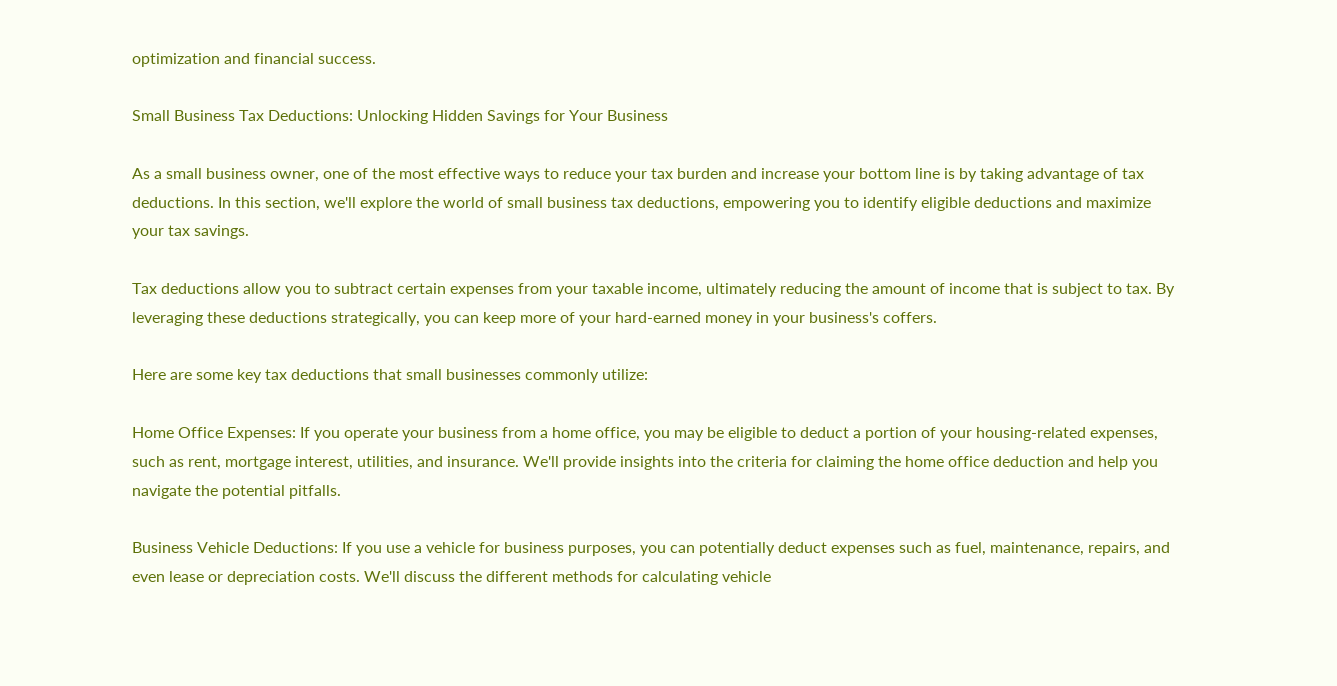optimization and financial success.

Small Business Tax Deductions: Unlocking Hidden Savings for Your Business

As a small business owner, one of the most effective ways to reduce your tax burden and increase your bottom line is by taking advantage of tax deductions. In this section, we'll explore the world of small business tax deductions, empowering you to identify eligible deductions and maximize your tax savings.

Tax deductions allow you to subtract certain expenses from your taxable income, ultimately reducing the amount of income that is subject to tax. By leveraging these deductions strategically, you can keep more of your hard-earned money in your business's coffers.

Here are some key tax deductions that small businesses commonly utilize:

Home Office Expenses: If you operate your business from a home office, you may be eligible to deduct a portion of your housing-related expenses, such as rent, mortgage interest, utilities, and insurance. We'll provide insights into the criteria for claiming the home office deduction and help you navigate the potential pitfalls.

Business Vehicle Deductions: If you use a vehicle for business purposes, you can potentially deduct expenses such as fuel, maintenance, repairs, and even lease or depreciation costs. We'll discuss the different methods for calculating vehicle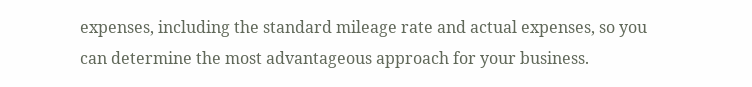expenses, including the standard mileage rate and actual expenses, so you can determine the most advantageous approach for your business.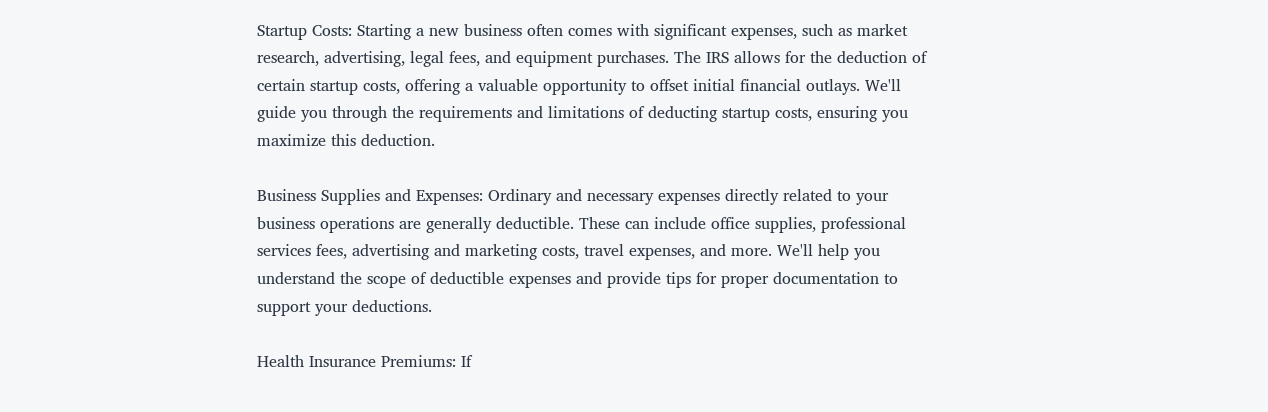Startup Costs: Starting a new business often comes with significant expenses, such as market research, advertising, legal fees, and equipment purchases. The IRS allows for the deduction of certain startup costs, offering a valuable opportunity to offset initial financial outlays. We'll guide you through the requirements and limitations of deducting startup costs, ensuring you maximize this deduction.

Business Supplies and Expenses: Ordinary and necessary expenses directly related to your business operations are generally deductible. These can include office supplies, professional services fees, advertising and marketing costs, travel expenses, and more. We'll help you understand the scope of deductible expenses and provide tips for proper documentation to support your deductions.

Health Insurance Premiums: If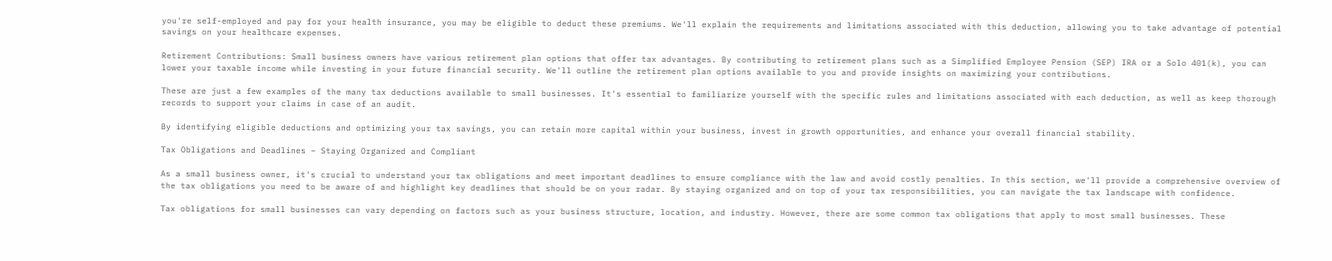you're self-employed and pay for your health insurance, you may be eligible to deduct these premiums. We'll explain the requirements and limitations associated with this deduction, allowing you to take advantage of potential savings on your healthcare expenses.

Retirement Contributions: Small business owners have various retirement plan options that offer tax advantages. By contributing to retirement plans such as a Simplified Employee Pension (SEP) IRA or a Solo 401(k), you can lower your taxable income while investing in your future financial security. We'll outline the retirement plan options available to you and provide insights on maximizing your contributions.

These are just a few examples of the many tax deductions available to small businesses. It's essential to familiarize yourself with the specific rules and limitations associated with each deduction, as well as keep thorough records to support your claims in case of an audit.

By identifying eligible deductions and optimizing your tax savings, you can retain more capital within your business, invest in growth opportunities, and enhance your overall financial stability.

Tax Obligations and Deadlines – Staying Organized and Compliant

As a small business owner, it's crucial to understand your tax obligations and meet important deadlines to ensure compliance with the law and avoid costly penalties. In this section, we'll provide a comprehensive overview of the tax obligations you need to be aware of and highlight key deadlines that should be on your radar. By staying organized and on top of your tax responsibilities, you can navigate the tax landscape with confidence.

Tax obligations for small businesses can vary depending on factors such as your business structure, location, and industry. However, there are some common tax obligations that apply to most small businesses. These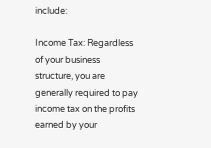include:

Income Tax: Regardless of your business structure, you are generally required to pay income tax on the profits earned by your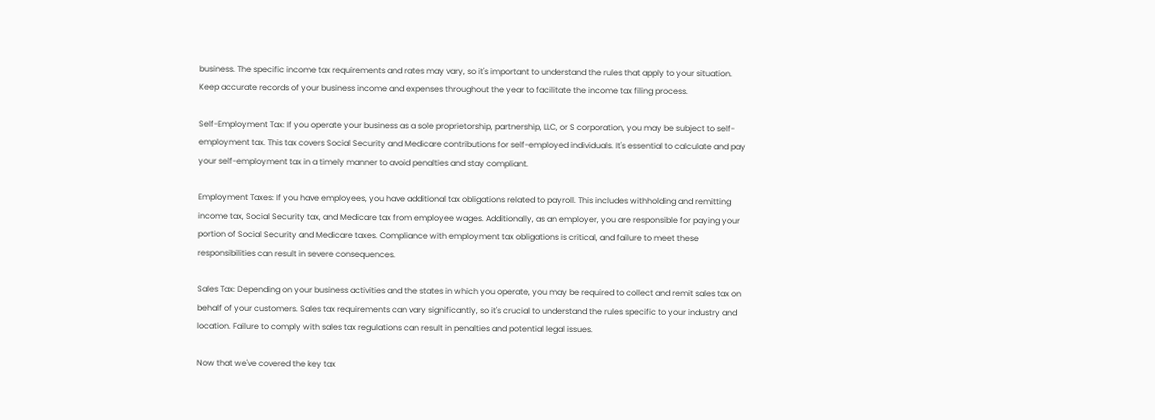business. The specific income tax requirements and rates may vary, so it's important to understand the rules that apply to your situation. Keep accurate records of your business income and expenses throughout the year to facilitate the income tax filing process.

Self-Employment Tax: If you operate your business as a sole proprietorship, partnership, LLC, or S corporation, you may be subject to self-employment tax. This tax covers Social Security and Medicare contributions for self-employed individuals. It's essential to calculate and pay your self-employment tax in a timely manner to avoid penalties and stay compliant.

Employment Taxes: If you have employees, you have additional tax obligations related to payroll. This includes withholding and remitting income tax, Social Security tax, and Medicare tax from employee wages. Additionally, as an employer, you are responsible for paying your portion of Social Security and Medicare taxes. Compliance with employment tax obligations is critical, and failure to meet these responsibilities can result in severe consequences.

Sales Tax: Depending on your business activities and the states in which you operate, you may be required to collect and remit sales tax on behalf of your customers. Sales tax requirements can vary significantly, so it's crucial to understand the rules specific to your industry and location. Failure to comply with sales tax regulations can result in penalties and potential legal issues.

Now that we've covered the key tax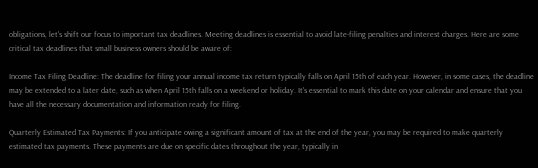obligations, let's shift our focus to important tax deadlines. Meeting deadlines is essential to avoid late-filing penalties and interest charges. Here are some critical tax deadlines that small business owners should be aware of:

Income Tax Filing Deadline: The deadline for filing your annual income tax return typically falls on April 15th of each year. However, in some cases, the deadline may be extended to a later date, such as when April 15th falls on a weekend or holiday. It's essential to mark this date on your calendar and ensure that you have all the necessary documentation and information ready for filing.

Quarterly Estimated Tax Payments: If you anticipate owing a significant amount of tax at the end of the year, you may be required to make quarterly estimated tax payments. These payments are due on specific dates throughout the year, typically in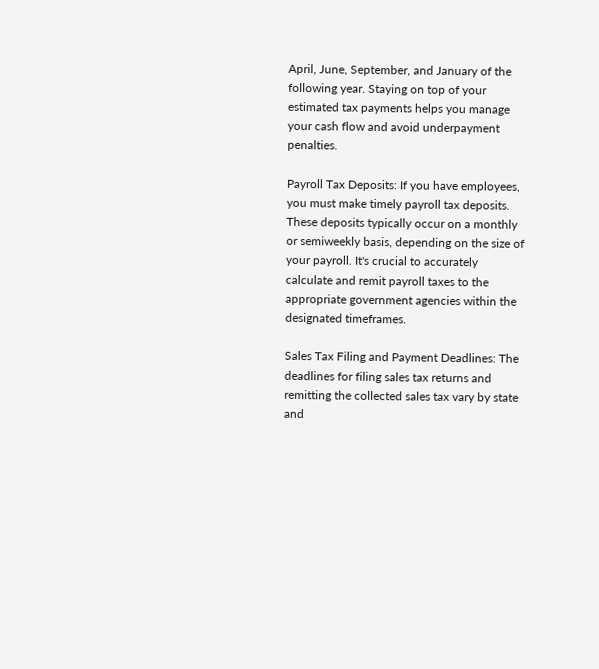April, June, September, and January of the following year. Staying on top of your estimated tax payments helps you manage your cash flow and avoid underpayment penalties.

Payroll Tax Deposits: If you have employees, you must make timely payroll tax deposits. These deposits typically occur on a monthly or semiweekly basis, depending on the size of your payroll. It's crucial to accurately calculate and remit payroll taxes to the appropriate government agencies within the designated timeframes.

Sales Tax Filing and Payment Deadlines: The deadlines for filing sales tax returns and remitting the collected sales tax vary by state and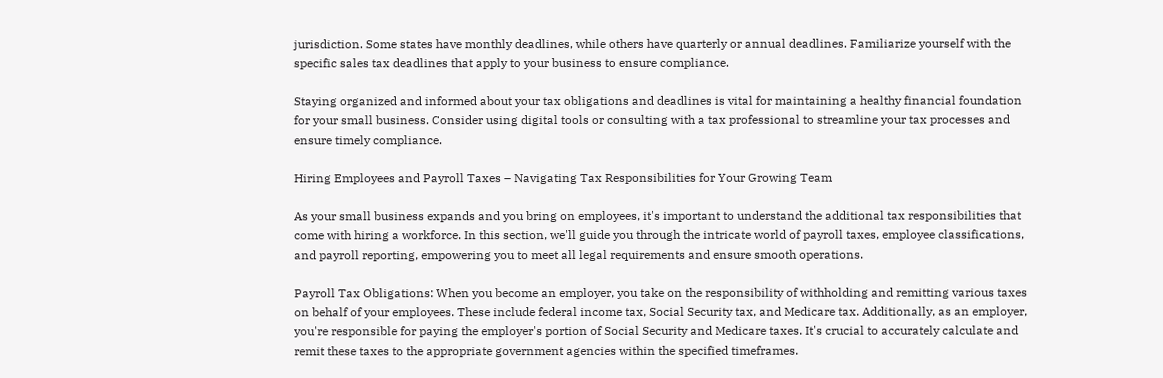jurisdiction. Some states have monthly deadlines, while others have quarterly or annual deadlines. Familiarize yourself with the specific sales tax deadlines that apply to your business to ensure compliance.

Staying organized and informed about your tax obligations and deadlines is vital for maintaining a healthy financial foundation for your small business. Consider using digital tools or consulting with a tax professional to streamline your tax processes and ensure timely compliance.

Hiring Employees and Payroll Taxes – Navigating Tax Responsibilities for Your Growing Team

As your small business expands and you bring on employees, it's important to understand the additional tax responsibilities that come with hiring a workforce. In this section, we'll guide you through the intricate world of payroll taxes, employee classifications, and payroll reporting, empowering you to meet all legal requirements and ensure smooth operations.

Payroll Tax Obligations: When you become an employer, you take on the responsibility of withholding and remitting various taxes on behalf of your employees. These include federal income tax, Social Security tax, and Medicare tax. Additionally, as an employer, you're responsible for paying the employer's portion of Social Security and Medicare taxes. It's crucial to accurately calculate and remit these taxes to the appropriate government agencies within the specified timeframes.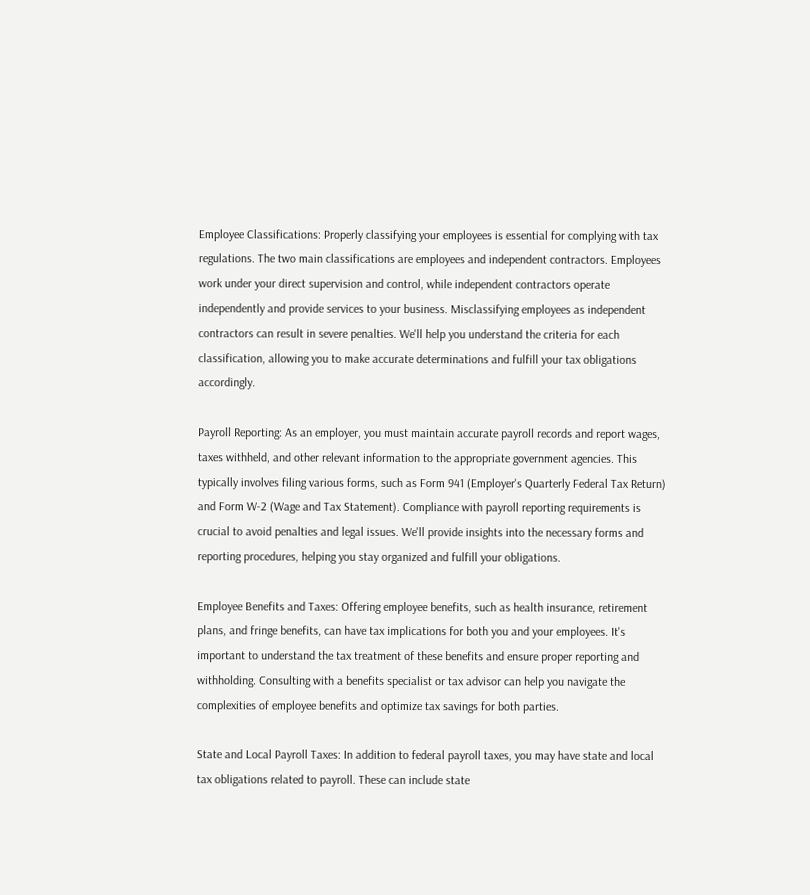Employee Classifications: Properly classifying your employees is essential for complying with tax regulations. The two main classifications are employees and independent contractors. Employees work under your direct supervision and control, while independent contractors operate independently and provide services to your business. Misclassifying employees as independent contractors can result in severe penalties. We'll help you understand the criteria for each classification, allowing you to make accurate determinations and fulfill your tax obligations accordingly.

Payroll Reporting: As an employer, you must maintain accurate payroll records and report wages, taxes withheld, and other relevant information to the appropriate government agencies. This typically involves filing various forms, such as Form 941 (Employer's Quarterly Federal Tax Return) and Form W-2 (Wage and Tax Statement). Compliance with payroll reporting requirements is crucial to avoid penalties and legal issues. We'll provide insights into the necessary forms and reporting procedures, helping you stay organized and fulfill your obligations.

Employee Benefits and Taxes: Offering employee benefits, such as health insurance, retirement plans, and fringe benefits, can have tax implications for both you and your employees. It's important to understand the tax treatment of these benefits and ensure proper reporting and withholding. Consulting with a benefits specialist or tax advisor can help you navigate the complexities of employee benefits and optimize tax savings for both parties.

State and Local Payroll Taxes: In addition to federal payroll taxes, you may have state and local tax obligations related to payroll. These can include state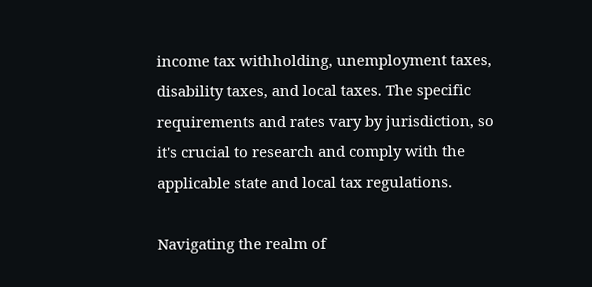income tax withholding, unemployment taxes, disability taxes, and local taxes. The specific requirements and rates vary by jurisdiction, so it's crucial to research and comply with the applicable state and local tax regulations.

Navigating the realm of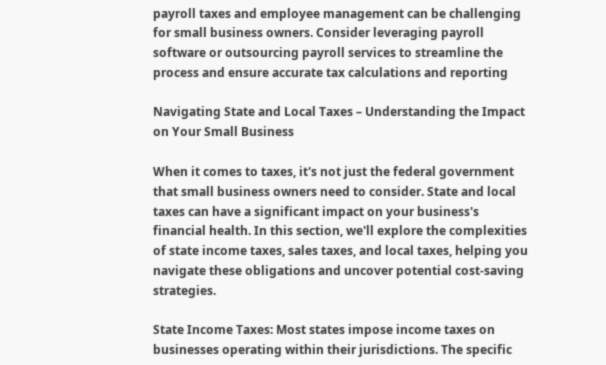payroll taxes and employee management can be challenging for small business owners. Consider leveraging payroll software or outsourcing payroll services to streamline the process and ensure accurate tax calculations and reporting

Navigating State and Local Taxes – Understanding the Impact on Your Small Business

When it comes to taxes, it's not just the federal government that small business owners need to consider. State and local taxes can have a significant impact on your business's financial health. In this section, we'll explore the complexities of state income taxes, sales taxes, and local taxes, helping you navigate these obligations and uncover potential cost-saving strategies.

State Income Taxes: Most states impose income taxes on businesses operating within their jurisdictions. The specific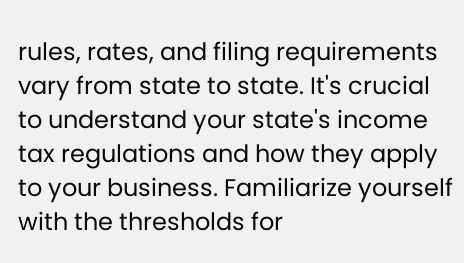rules, rates, and filing requirements vary from state to state. It's crucial to understand your state's income tax regulations and how they apply to your business. Familiarize yourself with the thresholds for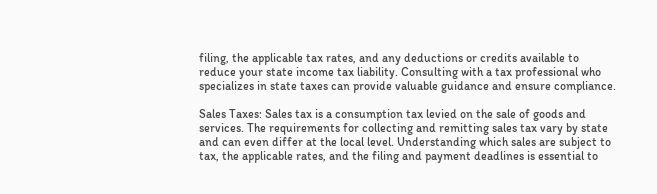filing, the applicable tax rates, and any deductions or credits available to reduce your state income tax liability. Consulting with a tax professional who specializes in state taxes can provide valuable guidance and ensure compliance.

Sales Taxes: Sales tax is a consumption tax levied on the sale of goods and services. The requirements for collecting and remitting sales tax vary by state and can even differ at the local level. Understanding which sales are subject to tax, the applicable rates, and the filing and payment deadlines is essential to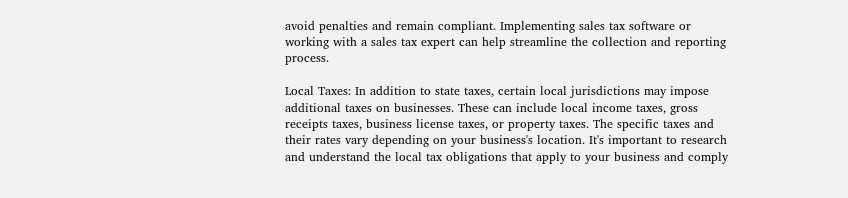avoid penalties and remain compliant. Implementing sales tax software or working with a sales tax expert can help streamline the collection and reporting process.

Local Taxes: In addition to state taxes, certain local jurisdictions may impose additional taxes on businesses. These can include local income taxes, gross receipts taxes, business license taxes, or property taxes. The specific taxes and their rates vary depending on your business's location. It's important to research and understand the local tax obligations that apply to your business and comply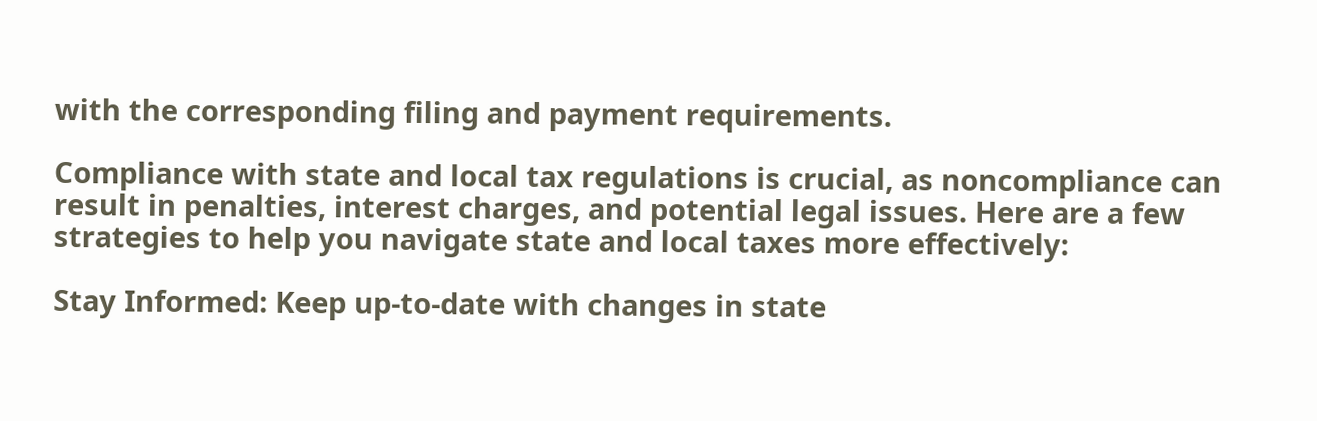with the corresponding filing and payment requirements.

Compliance with state and local tax regulations is crucial, as noncompliance can result in penalties, interest charges, and potential legal issues. Here are a few strategies to help you navigate state and local taxes more effectively:

Stay Informed: Keep up-to-date with changes in state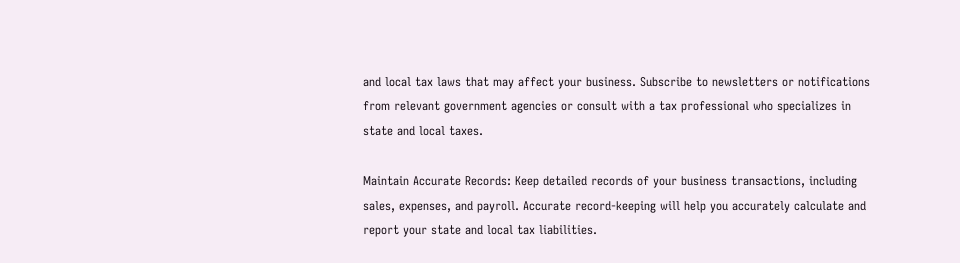and local tax laws that may affect your business. Subscribe to newsletters or notifications from relevant government agencies or consult with a tax professional who specializes in state and local taxes.

Maintain Accurate Records: Keep detailed records of your business transactions, including sales, expenses, and payroll. Accurate record-keeping will help you accurately calculate and report your state and local tax liabilities.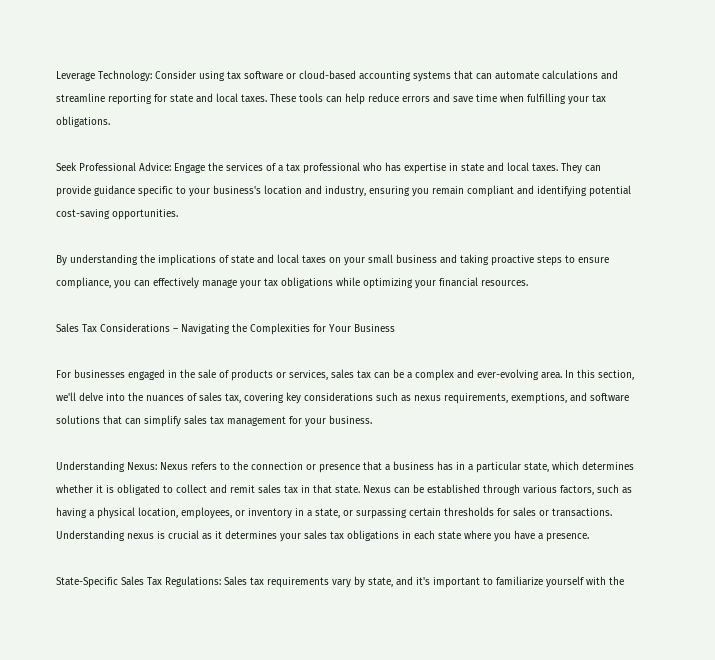Leverage Technology: Consider using tax software or cloud-based accounting systems that can automate calculations and streamline reporting for state and local taxes. These tools can help reduce errors and save time when fulfilling your tax obligations.

Seek Professional Advice: Engage the services of a tax professional who has expertise in state and local taxes. They can provide guidance specific to your business's location and industry, ensuring you remain compliant and identifying potential cost-saving opportunities.

By understanding the implications of state and local taxes on your small business and taking proactive steps to ensure compliance, you can effectively manage your tax obligations while optimizing your financial resources.

Sales Tax Considerations – Navigating the Complexities for Your Business

For businesses engaged in the sale of products or services, sales tax can be a complex and ever-evolving area. In this section, we'll delve into the nuances of sales tax, covering key considerations such as nexus requirements, exemptions, and software solutions that can simplify sales tax management for your business.

Understanding Nexus: Nexus refers to the connection or presence that a business has in a particular state, which determines whether it is obligated to collect and remit sales tax in that state. Nexus can be established through various factors, such as having a physical location, employees, or inventory in a state, or surpassing certain thresholds for sales or transactions. Understanding nexus is crucial as it determines your sales tax obligations in each state where you have a presence.

State-Specific Sales Tax Regulations: Sales tax requirements vary by state, and it's important to familiarize yourself with the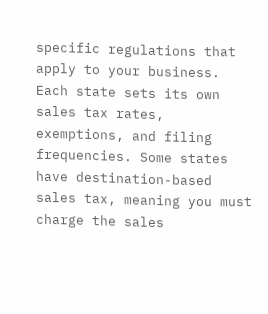specific regulations that apply to your business. Each state sets its own sales tax rates, exemptions, and filing frequencies. Some states have destination-based sales tax, meaning you must charge the sales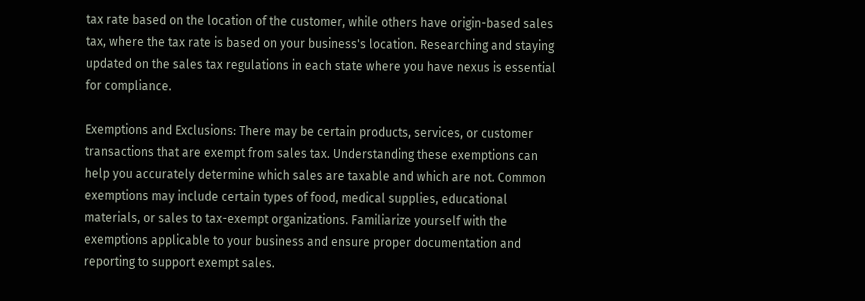tax rate based on the location of the customer, while others have origin-based sales tax, where the tax rate is based on your business's location. Researching and staying updated on the sales tax regulations in each state where you have nexus is essential for compliance.

Exemptions and Exclusions: There may be certain products, services, or customer transactions that are exempt from sales tax. Understanding these exemptions can help you accurately determine which sales are taxable and which are not. Common exemptions may include certain types of food, medical supplies, educational materials, or sales to tax-exempt organizations. Familiarize yourself with the exemptions applicable to your business and ensure proper documentation and reporting to support exempt sales.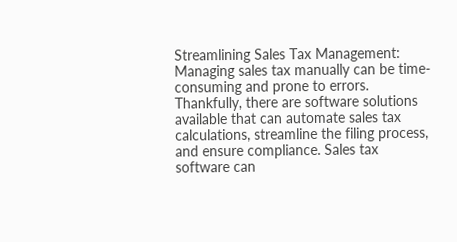Streamlining Sales Tax Management: Managing sales tax manually can be time-consuming and prone to errors. Thankfully, there are software solutions available that can automate sales tax calculations, streamline the filing process, and ensure compliance. Sales tax software can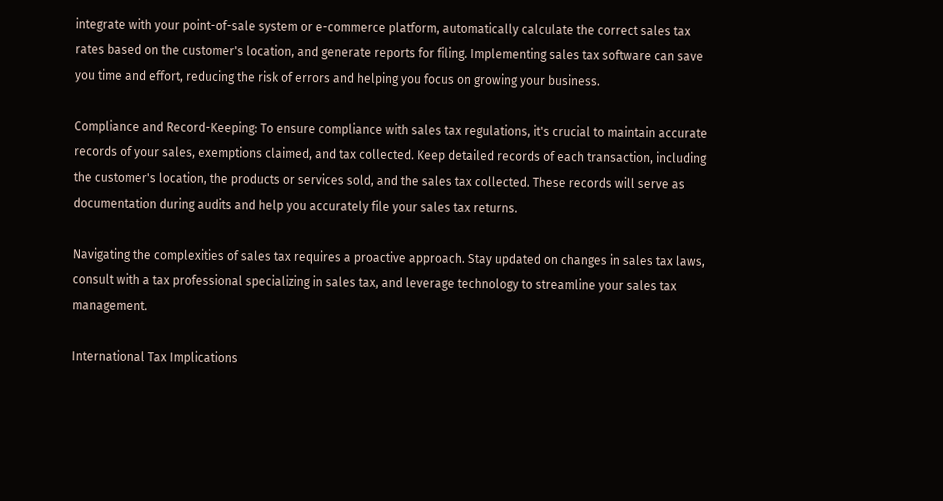integrate with your point-of-sale system or e-commerce platform, automatically calculate the correct sales tax rates based on the customer's location, and generate reports for filing. Implementing sales tax software can save you time and effort, reducing the risk of errors and helping you focus on growing your business.

Compliance and Record-Keeping: To ensure compliance with sales tax regulations, it's crucial to maintain accurate records of your sales, exemptions claimed, and tax collected. Keep detailed records of each transaction, including the customer's location, the products or services sold, and the sales tax collected. These records will serve as documentation during audits and help you accurately file your sales tax returns.

Navigating the complexities of sales tax requires a proactive approach. Stay updated on changes in sales tax laws, consult with a tax professional specializing in sales tax, and leverage technology to streamline your sales tax management.

International Tax Implications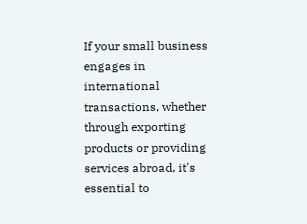If your small business engages in international transactions, whether through exporting products or providing services abroad, it's essential to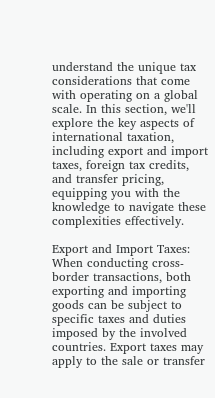understand the unique tax considerations that come with operating on a global scale. In this section, we'll explore the key aspects of international taxation, including export and import taxes, foreign tax credits, and transfer pricing, equipping you with the knowledge to navigate these complexities effectively.

Export and Import Taxes: When conducting cross-border transactions, both exporting and importing goods can be subject to specific taxes and duties imposed by the involved countries. Export taxes may apply to the sale or transfer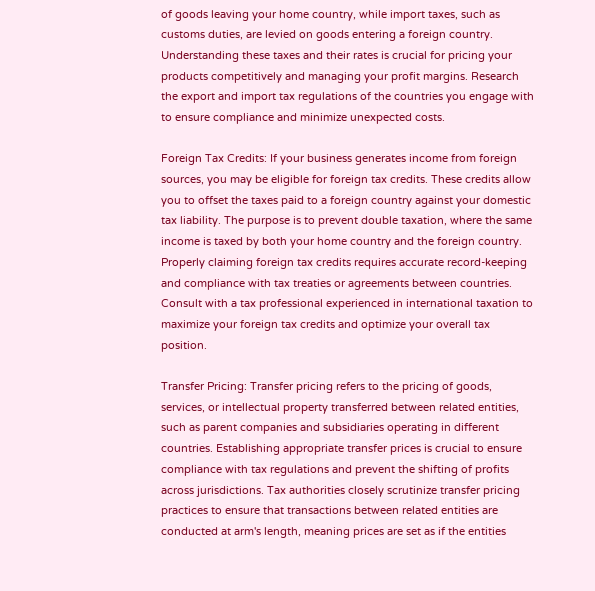of goods leaving your home country, while import taxes, such as customs duties, are levied on goods entering a foreign country. Understanding these taxes and their rates is crucial for pricing your products competitively and managing your profit margins. Research the export and import tax regulations of the countries you engage with to ensure compliance and minimize unexpected costs.

Foreign Tax Credits: If your business generates income from foreign sources, you may be eligible for foreign tax credits. These credits allow you to offset the taxes paid to a foreign country against your domestic tax liability. The purpose is to prevent double taxation, where the same income is taxed by both your home country and the foreign country. Properly claiming foreign tax credits requires accurate record-keeping and compliance with tax treaties or agreements between countries. Consult with a tax professional experienced in international taxation to maximize your foreign tax credits and optimize your overall tax position.

Transfer Pricing: Transfer pricing refers to the pricing of goods, services, or intellectual property transferred between related entities, such as parent companies and subsidiaries operating in different countries. Establishing appropriate transfer prices is crucial to ensure compliance with tax regulations and prevent the shifting of profits across jurisdictions. Tax authorities closely scrutinize transfer pricing practices to ensure that transactions between related entities are conducted at arm's length, meaning prices are set as if the entities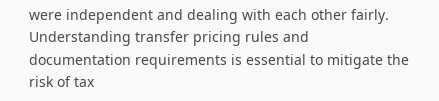were independent and dealing with each other fairly. Understanding transfer pricing rules and documentation requirements is essential to mitigate the risk of tax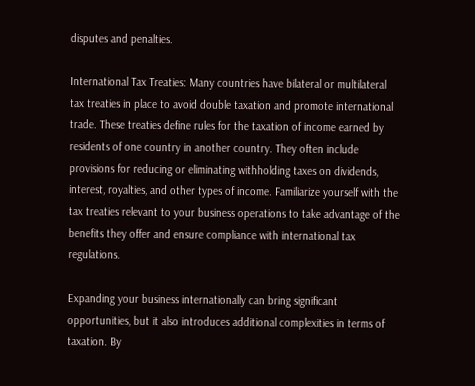disputes and penalties.

International Tax Treaties: Many countries have bilateral or multilateral tax treaties in place to avoid double taxation and promote international trade. These treaties define rules for the taxation of income earned by residents of one country in another country. They often include provisions for reducing or eliminating withholding taxes on dividends, interest, royalties, and other types of income. Familiarize yourself with the tax treaties relevant to your business operations to take advantage of the benefits they offer and ensure compliance with international tax regulations.

Expanding your business internationally can bring significant opportunities, but it also introduces additional complexities in terms of taxation. By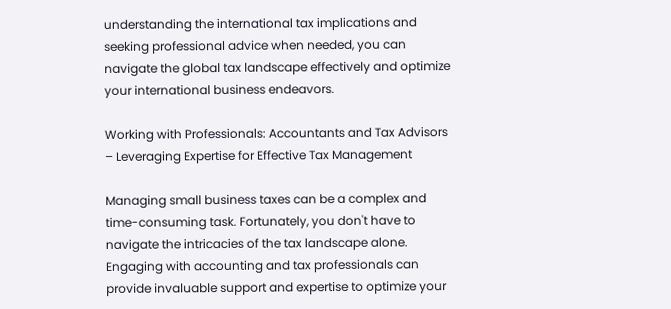understanding the international tax implications and seeking professional advice when needed, you can navigate the global tax landscape effectively and optimize your international business endeavors.

Working with Professionals: Accountants and Tax Advisors – Leveraging Expertise for Effective Tax Management

Managing small business taxes can be a complex and time-consuming task. Fortunately, you don't have to navigate the intricacies of the tax landscape alone. Engaging with accounting and tax professionals can provide invaluable support and expertise to optimize your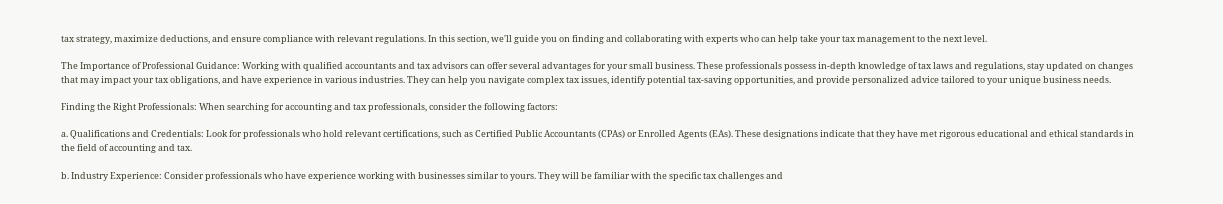tax strategy, maximize deductions, and ensure compliance with relevant regulations. In this section, we'll guide you on finding and collaborating with experts who can help take your tax management to the next level.

The Importance of Professional Guidance: Working with qualified accountants and tax advisors can offer several advantages for your small business. These professionals possess in-depth knowledge of tax laws and regulations, stay updated on changes that may impact your tax obligations, and have experience in various industries. They can help you navigate complex tax issues, identify potential tax-saving opportunities, and provide personalized advice tailored to your unique business needs.

Finding the Right Professionals: When searching for accounting and tax professionals, consider the following factors:

a. Qualifications and Credentials: Look for professionals who hold relevant certifications, such as Certified Public Accountants (CPAs) or Enrolled Agents (EAs). These designations indicate that they have met rigorous educational and ethical standards in the field of accounting and tax.

b. Industry Experience: Consider professionals who have experience working with businesses similar to yours. They will be familiar with the specific tax challenges and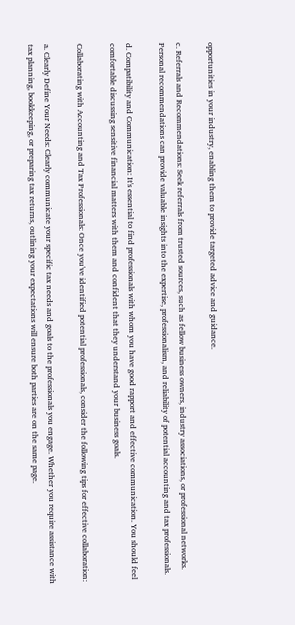opportunities in your industry, enabling them to provide targeted advice and guidance.

c. Referrals and Recommendations: Seek referrals from trusted sources, such as fellow business owners, industry associations, or professional networks. Personal recommendations can provide valuable insights into the expertise, professionalism, and reliability of potential accounting and tax professionals.

d. Compatibility and Communication: It's essential to find professionals with whom you have good rapport and effective communication. You should feel comfortable discussing sensitive financial matters with them and confident that they understand your business goals.

Collaborating with Accounting and Tax Professionals: Once you've identified potential professionals, consider the following tips for effective collaboration:

a. Clearly Define Your Needs: Clearly communicate your specific tax needs and goals to the professionals you engage. Whether you require assistance with tax planning, bookkeeping, or preparing tax returns, outlining your expectations will ensure both parties are on the same page.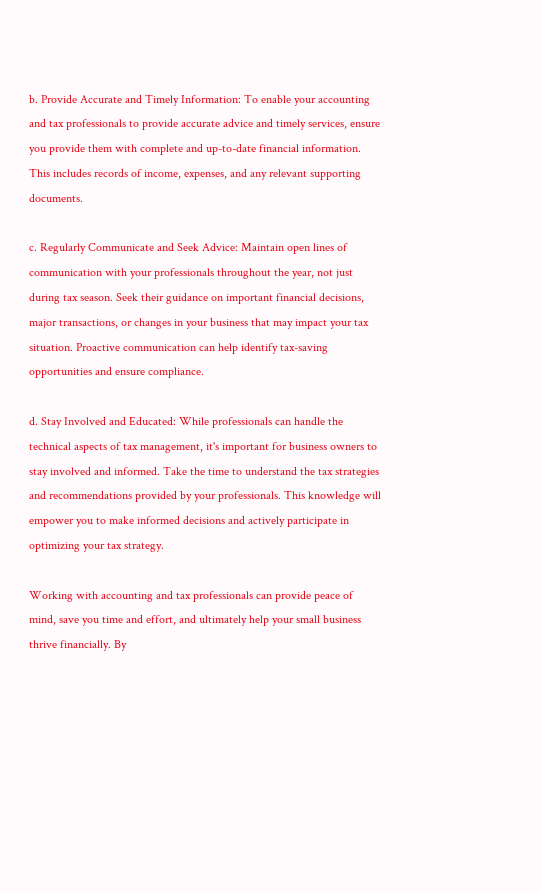b. Provide Accurate and Timely Information: To enable your accounting and tax professionals to provide accurate advice and timely services, ensure you provide them with complete and up-to-date financial information. This includes records of income, expenses, and any relevant supporting documents.

c. Regularly Communicate and Seek Advice: Maintain open lines of communication with your professionals throughout the year, not just during tax season. Seek their guidance on important financial decisions, major transactions, or changes in your business that may impact your tax situation. Proactive communication can help identify tax-saving opportunities and ensure compliance.

d. Stay Involved and Educated: While professionals can handle the technical aspects of tax management, it's important for business owners to stay involved and informed. Take the time to understand the tax strategies and recommendations provided by your professionals. This knowledge will empower you to make informed decisions and actively participate in optimizing your tax strategy.

Working with accounting and tax professionals can provide peace of mind, save you time and effort, and ultimately help your small business thrive financially. By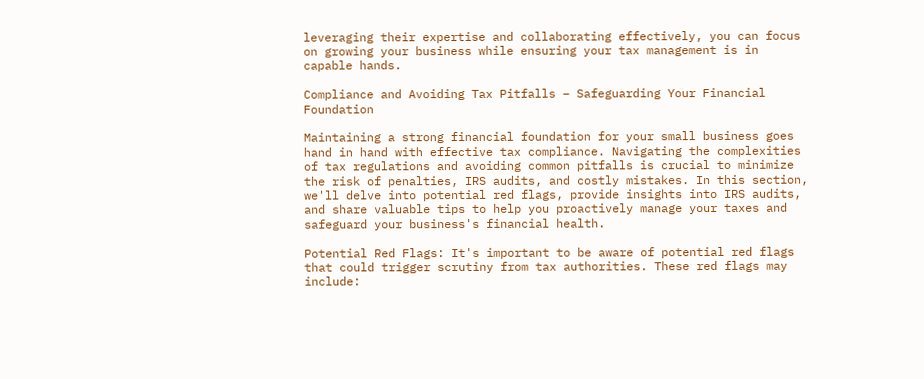leveraging their expertise and collaborating effectively, you can focus on growing your business while ensuring your tax management is in capable hands.

Compliance and Avoiding Tax Pitfalls – Safeguarding Your Financial Foundation

Maintaining a strong financial foundation for your small business goes hand in hand with effective tax compliance. Navigating the complexities of tax regulations and avoiding common pitfalls is crucial to minimize the risk of penalties, IRS audits, and costly mistakes. In this section, we'll delve into potential red flags, provide insights into IRS audits, and share valuable tips to help you proactively manage your taxes and safeguard your business's financial health.

Potential Red Flags: It's important to be aware of potential red flags that could trigger scrutiny from tax authorities. These red flags may include: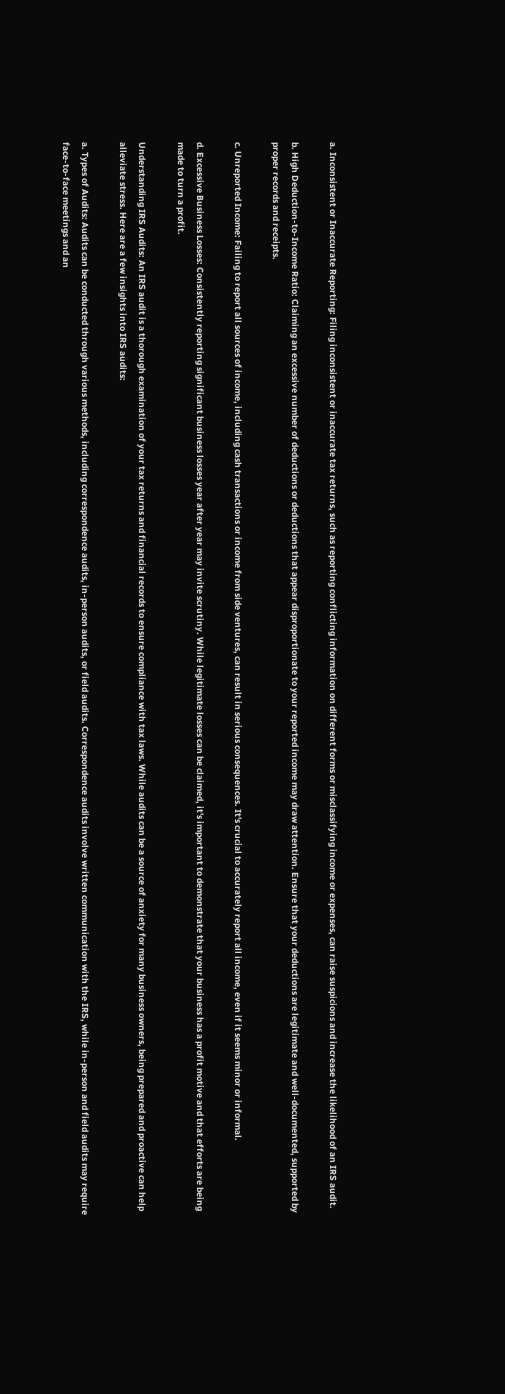a. Inconsistent or Inaccurate Reporting: Filing inconsistent or inaccurate tax returns, such as reporting conflicting information on different forms or misclassifying income or expenses, can raise suspicions and increase the likelihood of an IRS audit.

b. High Deduction-to-Income Ratio: Claiming an excessive number of deductions or deductions that appear disproportionate to your reported income may draw attention. Ensure that your deductions are legitimate and well-documented, supported by proper records and receipts.

c. Unreported Income: Failing to report all sources of income, including cash transactions or income from side ventures, can result in serious consequences. It's crucial to accurately report all income, even if it seems minor or informal.

d. Excessive Business Losses: Consistently reporting significant business losses year after year may invite scrutiny. While legitimate losses can be claimed, it's important to demonstrate that your business has a profit motive and that efforts are being made to turn a profit.

Understanding IRS Audits: An IRS audit is a thorough examination of your tax returns and financial records to ensure compliance with tax laws. While audits can be a source of anxiety for many business owners, being prepared and proactive can help alleviate stress. Here are a few insights into IRS audits:

a. Types of Audits: Audits can be conducted through various methods, including correspondence audits, in-person audits, or field audits. Correspondence audits involve written communication with the IRS, while in-person and field audits may require face-to-face meetings and an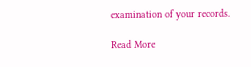examination of your records.

Read More